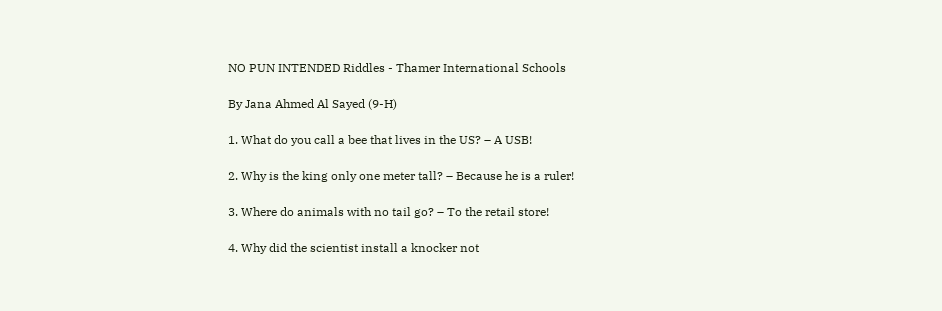NO PUN INTENDED Riddles - Thamer International Schools

By Jana Ahmed Al Sayed (9-H)

1. What do you call a bee that lives in the US? – A USB!

2. Why is the king only one meter tall? – Because he is a ruler!

3. Where do animals with no tail go? – To the retail store!

4. Why did the scientist install a knocker not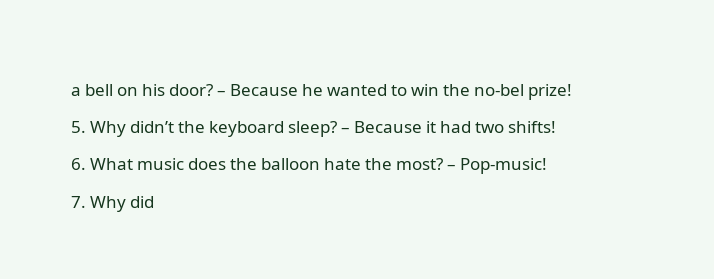a bell on his door? – Because he wanted to win the no-bel prize!

5. Why didn’t the keyboard sleep? – Because it had two shifts!

6. What music does the balloon hate the most? – Pop-music!

7. Why did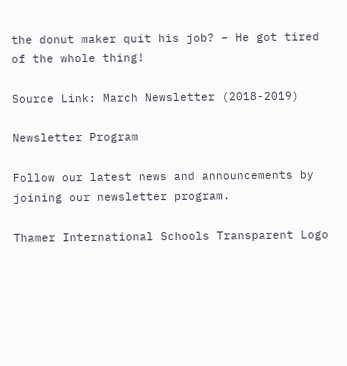the donut maker quit his job? – He got tired of the whole thing!

Source Link: March Newsletter (2018-2019)

Newsletter Program

Follow our latest news and announcements by joining our newsletter program.

Thamer International Schools Transparent Logo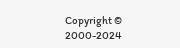Copyright © 2000-2024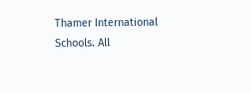Thamer International Schools. All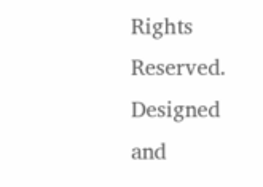Rights Reserved. Designed and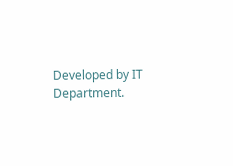Developed by IT Department.